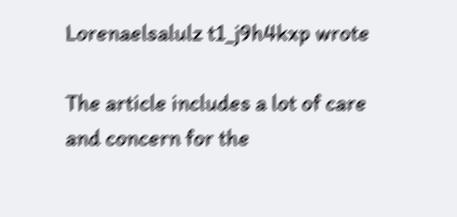Lorenaelsalulz t1_j9h4kxp wrote

The article includes a lot of care and concern for the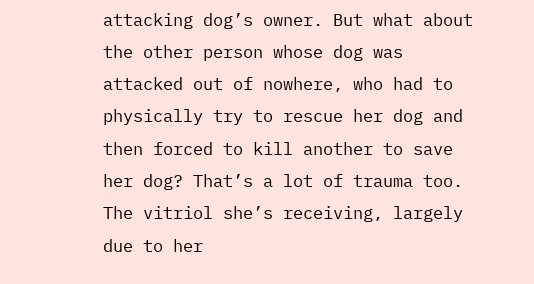attacking dog’s owner. But what about the other person whose dog was attacked out of nowhere, who had to physically try to rescue her dog and then forced to kill another to save her dog? That’s a lot of trauma too. The vitriol she’s receiving, largely due to her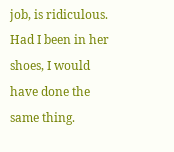job, is ridiculous. Had I been in her shoes, I would have done the same thing.